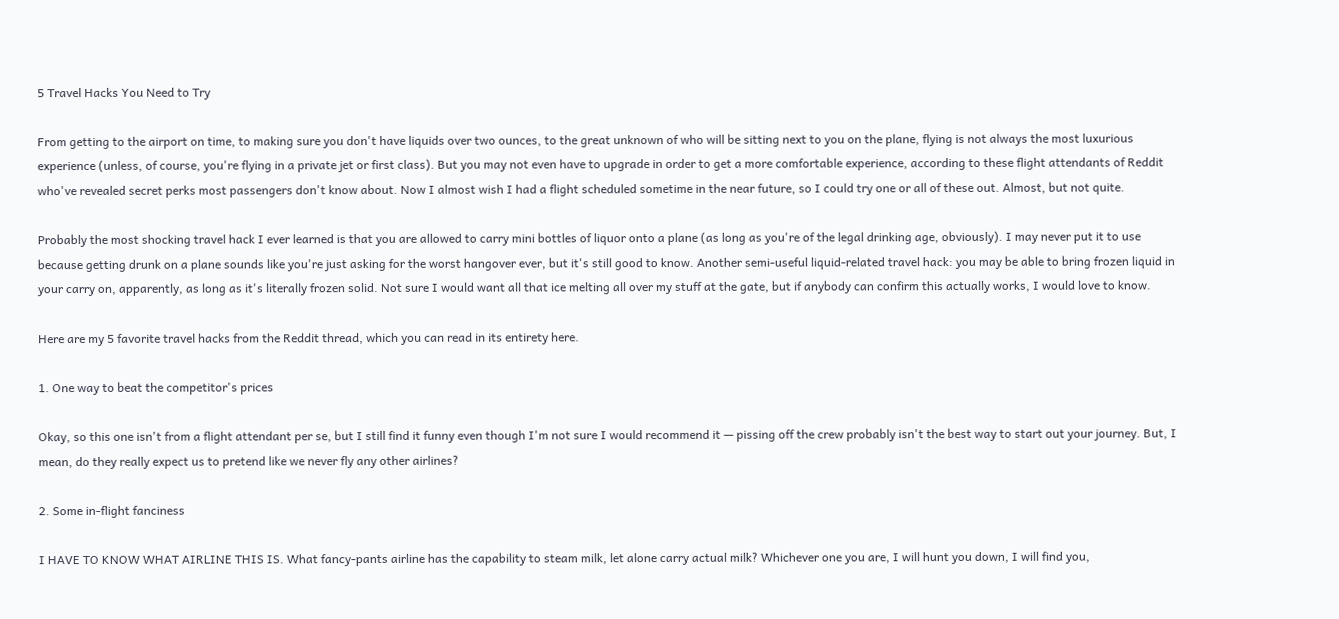5 Travel Hacks You Need to Try

From getting to the airport on time, to making sure you don't have liquids over two ounces, to the great unknown of who will be sitting next to you on the plane, flying is not always the most luxurious experience (unless, of course, you're flying in a private jet or first class). But you may not even have to upgrade in order to get a more comfortable experience, according to these flight attendants of Reddit who've revealed secret perks most passengers don't know about. Now I almost wish I had a flight scheduled sometime in the near future, so I could try one or all of these out. Almost, but not quite.

Probably the most shocking travel hack I ever learned is that you are allowed to carry mini bottles of liquor onto a plane (as long as you're of the legal drinking age, obviously). I may never put it to use because getting drunk on a plane sounds like you're just asking for the worst hangover ever, but it's still good to know. Another semi-useful liquid-related travel hack: you may be able to bring frozen liquid in your carry on, apparently, as long as it's literally frozen solid. Not sure I would want all that ice melting all over my stuff at the gate, but if anybody can confirm this actually works, I would love to know.

Here are my 5 favorite travel hacks from the Reddit thread, which you can read in its entirety here.

1. One way to beat the competitor's prices

Okay, so this one isn't from a flight attendant per se, but I still find it funny even though I'm not sure I would recommend it — pissing off the crew probably isn't the best way to start out your journey. But, I mean, do they really expect us to pretend like we never fly any other airlines?

2. Some in-flight fanciness

I HAVE TO KNOW WHAT AIRLINE THIS IS. What fancy-pants airline has the capability to steam milk, let alone carry actual milk? Whichever one you are, I will hunt you down, I will find you,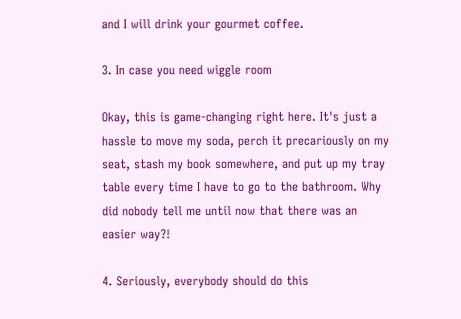and I will drink your gourmet coffee.

3. In case you need wiggle room

Okay, this is game-changing right here. It's just a hassle to move my soda, perch it precariously on my seat, stash my book somewhere, and put up my tray table every time I have to go to the bathroom. Why did nobody tell me until now that there was an easier way?!

4. Seriously, everybody should do this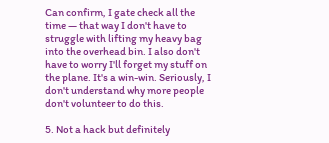Can confirm, I gate check all the time — that way I don't have to struggle with lifting my heavy bag into the overhead bin. I also don't have to worry I'll forget my stuff on the plane. It's a win-win. Seriously, I don't understand why more people don't volunteer to do this.

5. Not a hack but definitely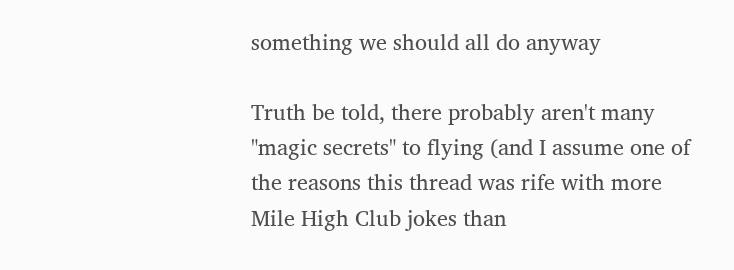something we should all do anyway

Truth be told, there probably aren't many "magic secrets" to flying (and I assume one of the reasons this thread was rife with more Mile High Club jokes than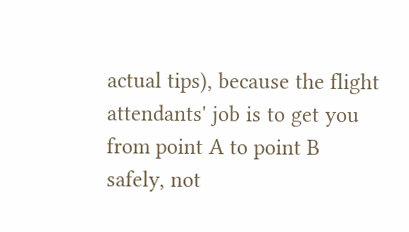actual tips), because the flight attendants' job is to get you from point A to point B safely, not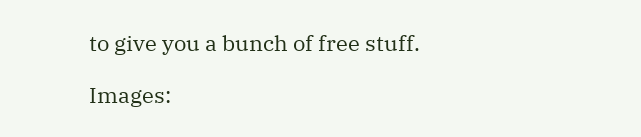to give you a bunch of free stuff.

Images: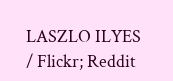LASZLO ILYES / Flickr; Reddit